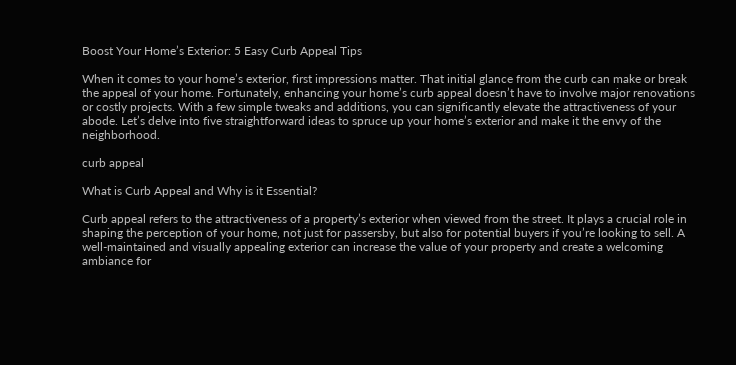Boost Your Home’s Exterior: 5 Easy Curb Appeal Tips

When it comes to your home’s exterior, first impressions matter. That initial glance from the curb can make or break the appeal of your home. Fortunately, enhancing your home’s curb appeal doesn’t have to involve major renovations or costly projects. With a few simple tweaks and additions, you can significantly elevate the attractiveness of your abode. Let’s delve into five straightforward ideas to spruce up your home’s exterior and make it the envy of the neighborhood.

curb appeal

What is Curb Appeal and Why is it Essential?

Curb appeal refers to the attractiveness of a property’s exterior when viewed from the street. It plays a crucial role in shaping the perception of your home, not just for passersby, but also for potential buyers if you’re looking to sell. A well-maintained and visually appealing exterior can increase the value of your property and create a welcoming ambiance for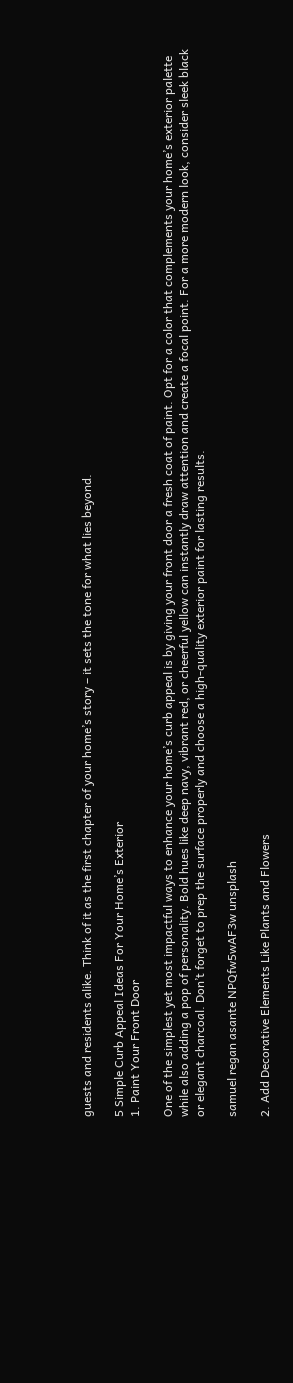guests and residents alike. Think of it as the first chapter of your home’s story – it sets the tone for what lies beyond.

5 Simple Curb Appeal Ideas For Your Home’s Exterior
1. Paint Your Front Door

One of the simplest yet most impactful ways to enhance your home’s curb appeal is by giving your front door a fresh coat of paint. Opt for a color that complements your home’s exterior palette while also adding a pop of personality. Bold hues like deep navy, vibrant red, or cheerful yellow can instantly draw attention and create a focal point. For a more modern look, consider sleek black or elegant charcoal. Don’t forget to prep the surface properly and choose a high-quality exterior paint for lasting results.

samuel regan asante NPQfw5wAF3w unsplash

2. Add Decorative Elements Like Plants and Flowers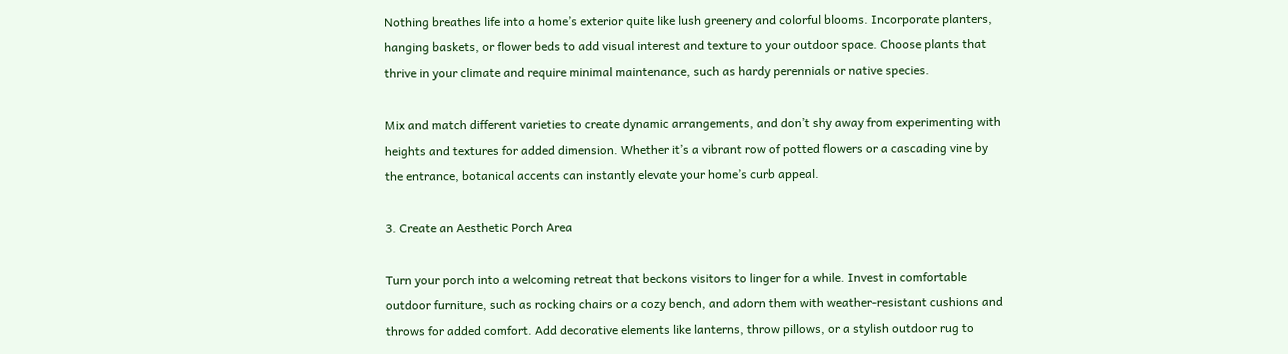Nothing breathes life into a home’s exterior quite like lush greenery and colorful blooms. Incorporate planters, hanging baskets, or flower beds to add visual interest and texture to your outdoor space. Choose plants that thrive in your climate and require minimal maintenance, such as hardy perennials or native species.

Mix and match different varieties to create dynamic arrangements, and don’t shy away from experimenting with heights and textures for added dimension. Whether it’s a vibrant row of potted flowers or a cascading vine by the entrance, botanical accents can instantly elevate your home’s curb appeal.

3. Create an Aesthetic Porch Area

Turn your porch into a welcoming retreat that beckons visitors to linger for a while. Invest in comfortable outdoor furniture, such as rocking chairs or a cozy bench, and adorn them with weather-resistant cushions and throws for added comfort. Add decorative elements like lanterns, throw pillows, or a stylish outdoor rug to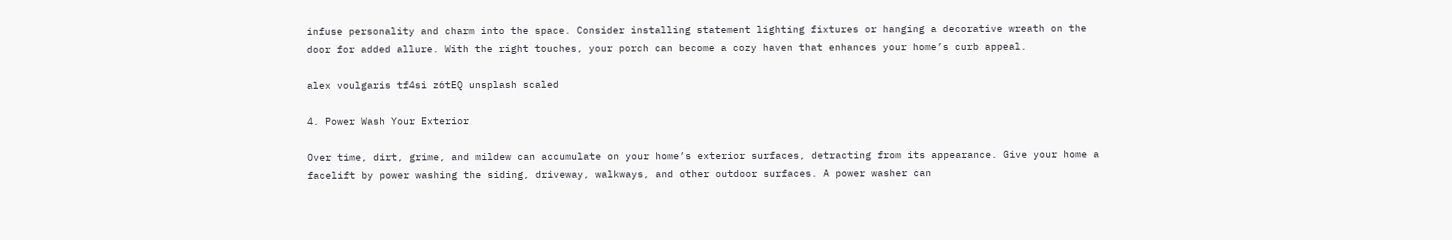infuse personality and charm into the space. Consider installing statement lighting fixtures or hanging a decorative wreath on the door for added allure. With the right touches, your porch can become a cozy haven that enhances your home’s curb appeal.

alex voulgaris tf4si z6tEQ unsplash scaled

4. Power Wash Your Exterior

Over time, dirt, grime, and mildew can accumulate on your home’s exterior surfaces, detracting from its appearance. Give your home a facelift by power washing the siding, driveway, walkways, and other outdoor surfaces. A power washer can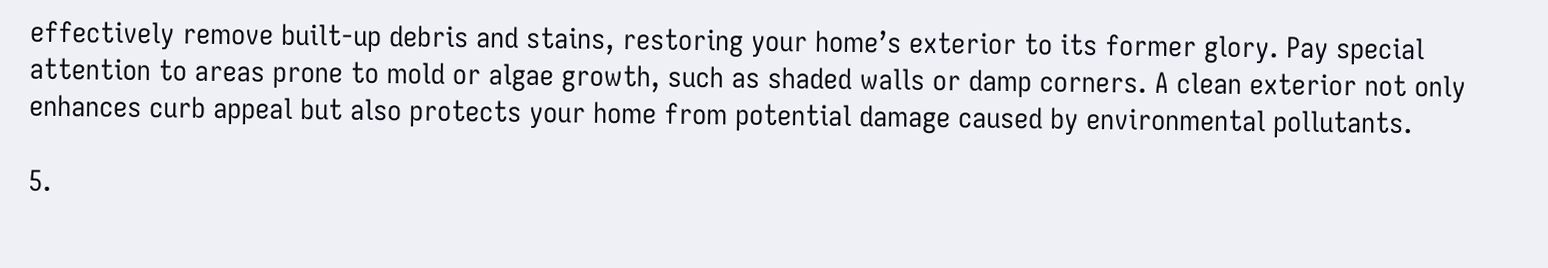effectively remove built-up debris and stains, restoring your home’s exterior to its former glory. Pay special attention to areas prone to mold or algae growth, such as shaded walls or damp corners. A clean exterior not only enhances curb appeal but also protects your home from potential damage caused by environmental pollutants.

5.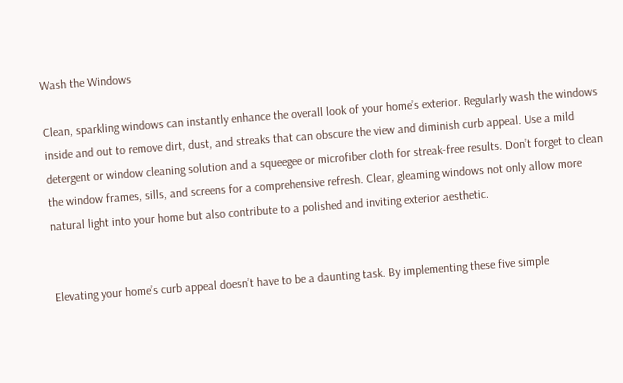Wash the Windows

Clean, sparkling windows can instantly enhance the overall look of your home’s exterior. Regularly wash the windows inside and out to remove dirt, dust, and streaks that can obscure the view and diminish curb appeal. Use a mild detergent or window cleaning solution and a squeegee or microfiber cloth for streak-free results. Don’t forget to clean the window frames, sills, and screens for a comprehensive refresh. Clear, gleaming windows not only allow more natural light into your home but also contribute to a polished and inviting exterior aesthetic.


Elevating your home’s curb appeal doesn’t have to be a daunting task. By implementing these five simple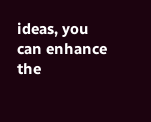ideas, you can enhance the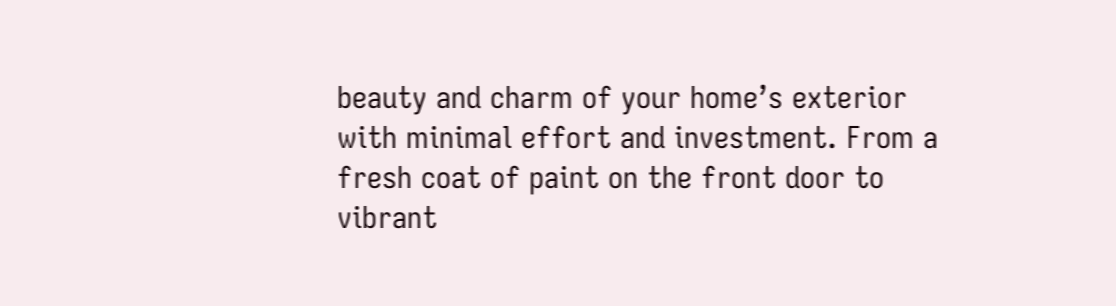beauty and charm of your home’s exterior with minimal effort and investment. From a fresh coat of paint on the front door to vibrant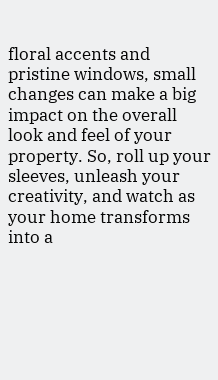floral accents and pristine windows, small changes can make a big impact on the overall look and feel of your property. So, roll up your sleeves, unleash your creativity, and watch as your home transforms into a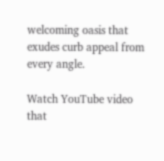welcoming oasis that exudes curb appeal from every angle.

Watch YouTube video that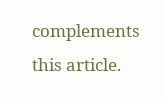complements this article.